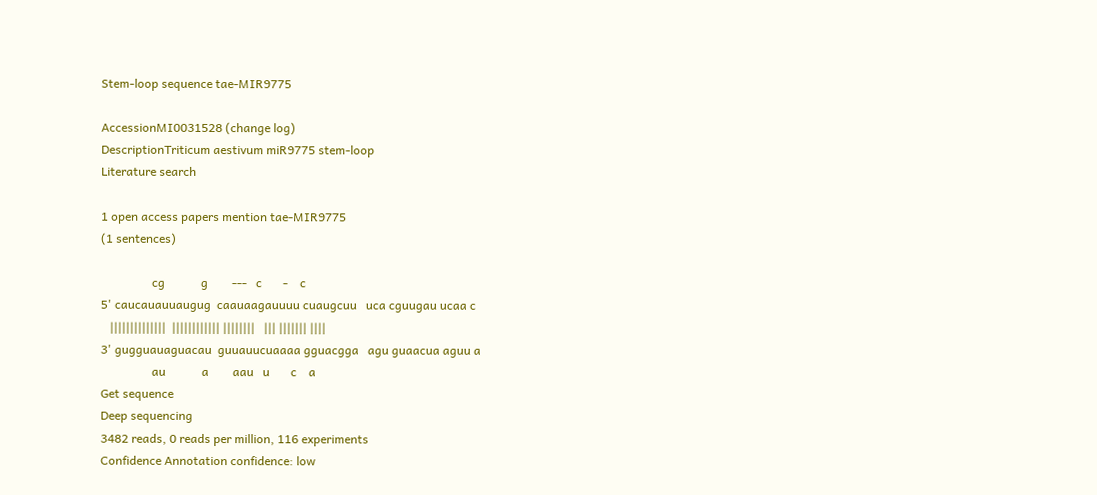Stem-loop sequence tae-MIR9775

AccessionMI0031528 (change log)
DescriptionTriticum aestivum miR9775 stem-loop
Literature search

1 open access papers mention tae-MIR9775
(1 sentences)

                 cg            g        ---   c       -    c
5' caucauauuaugug  caauaagauuuu cuaugcuu   uca cguugau ucaa c
   ||||||||||||||  |||||||||||| ||||||||   ||| ||||||| ||||
3' gugguauaguacau  guuauucuaaaa gguacgga   agu guaacua aguu a
                 au            a        aau   u       c    a
Get sequence
Deep sequencing
3482 reads, 0 reads per million, 116 experiments
Confidence Annotation confidence: low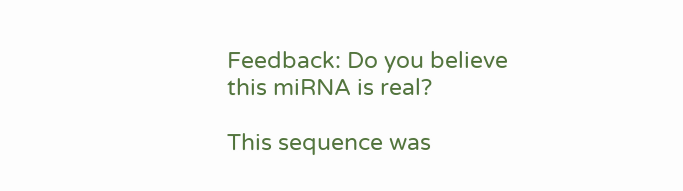Feedback: Do you believe this miRNA is real?

This sequence was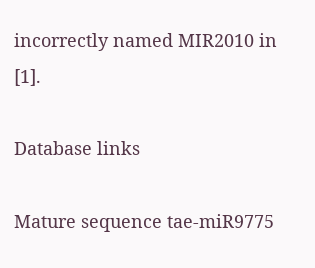incorrectly named MIR2010 in [1].

Database links

Mature sequence tae-miR9775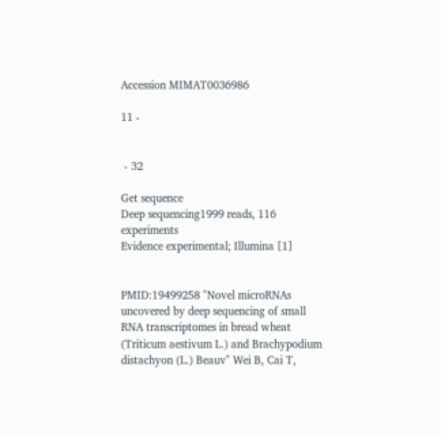Accession MIMAT0036986

11 -


 - 32

Get sequence
Deep sequencing1999 reads, 116 experiments
Evidence experimental; Illumina [1]


PMID:19499258 "Novel microRNAs uncovered by deep sequencing of small RNA transcriptomes in bread wheat (Triticum aestivum L.) and Brachypodium distachyon (L.) Beauv" Wei B, Cai T,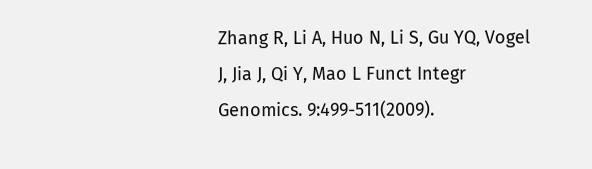Zhang R, Li A, Huo N, Li S, Gu YQ, Vogel J, Jia J, Qi Y, Mao L Funct Integr Genomics. 9:499-511(2009).